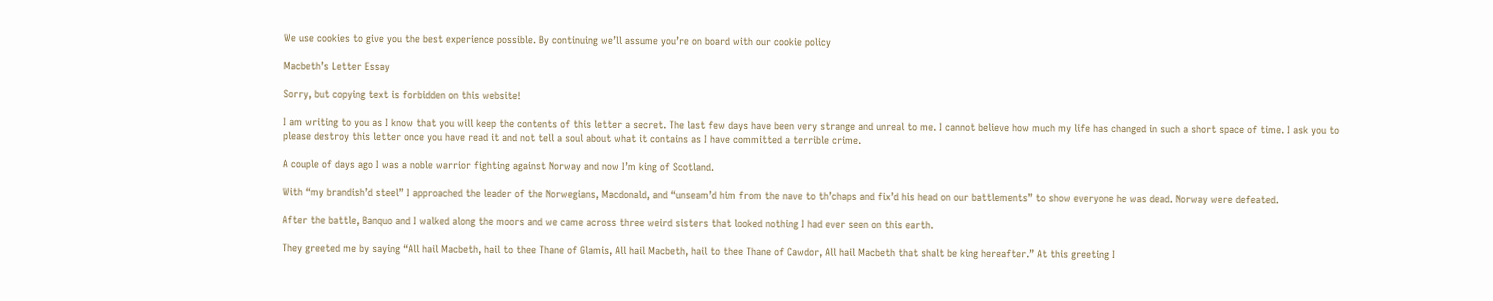We use cookies to give you the best experience possible. By continuing we’ll assume you’re on board with our cookie policy

Macbeth’s Letter Essay

Sorry, but copying text is forbidden on this website!

I am writing to you as I know that you will keep the contents of this letter a secret. The last few days have been very strange and unreal to me. I cannot believe how much my life has changed in such a short space of time. I ask you to please destroy this letter once you have read it and not tell a soul about what it contains as I have committed a terrible crime.

A couple of days ago I was a noble warrior fighting against Norway and now I’m king of Scotland.

With “my brandish’d steel” I approached the leader of the Norwegians, Macdonald, and “unseam’d him from the nave to th’chaps and fix’d his head on our battlements” to show everyone he was dead. Norway were defeated.

After the battle, Banquo and I walked along the moors and we came across three weird sisters that looked nothing I had ever seen on this earth.

They greeted me by saying “All hail Macbeth, hail to thee Thane of Glamis, All hail Macbeth, hail to thee Thane of Cawdor, All hail Macbeth that shalt be king hereafter.” At this greeting I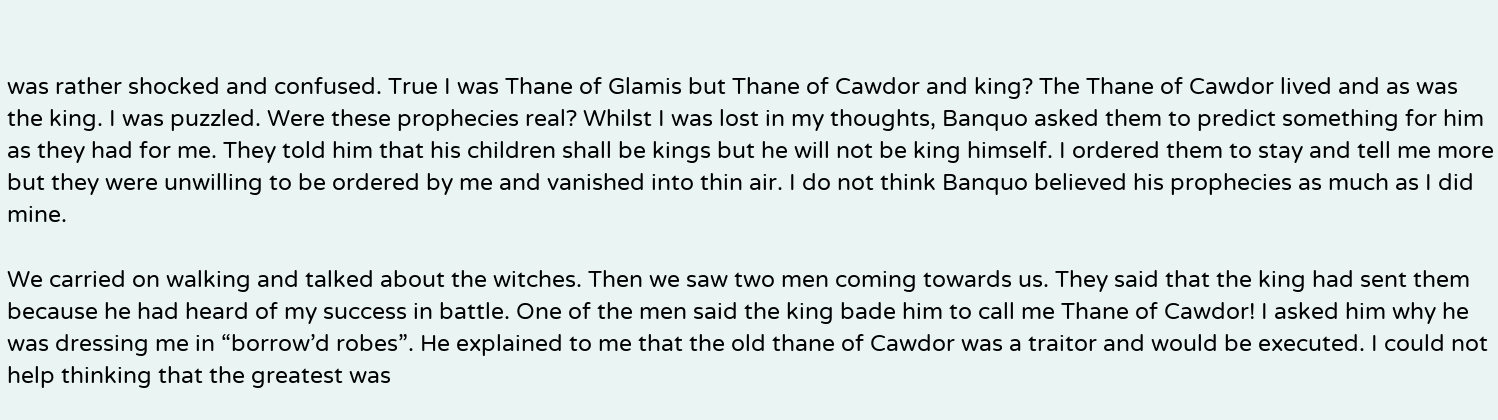was rather shocked and confused. True I was Thane of Glamis but Thane of Cawdor and king? The Thane of Cawdor lived and as was the king. I was puzzled. Were these prophecies real? Whilst I was lost in my thoughts, Banquo asked them to predict something for him as they had for me. They told him that his children shall be kings but he will not be king himself. I ordered them to stay and tell me more but they were unwilling to be ordered by me and vanished into thin air. I do not think Banquo believed his prophecies as much as I did mine.

We carried on walking and talked about the witches. Then we saw two men coming towards us. They said that the king had sent them because he had heard of my success in battle. One of the men said the king bade him to call me Thane of Cawdor! I asked him why he was dressing me in “borrow’d robes”. He explained to me that the old thane of Cawdor was a traitor and would be executed. I could not help thinking that the greatest was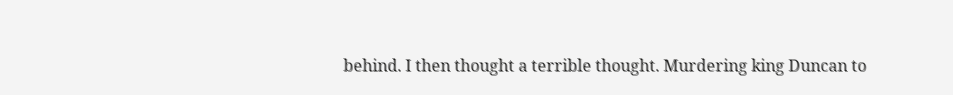behind. I then thought a terrible thought. Murdering king Duncan to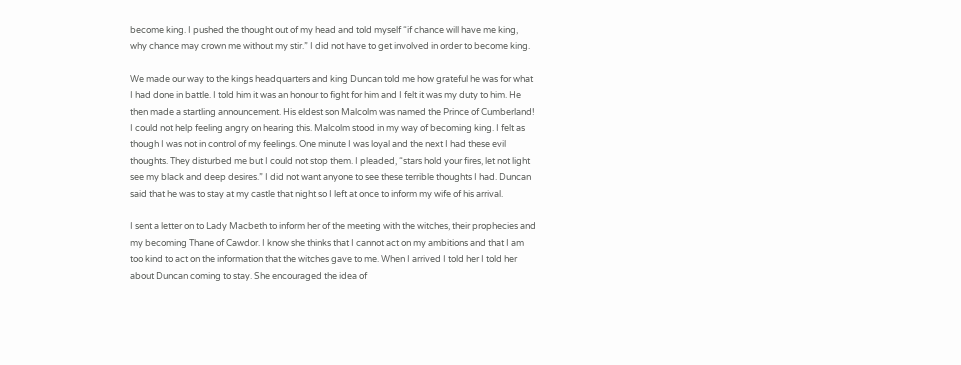become king. I pushed the thought out of my head and told myself “if chance will have me king, why chance may crown me without my stir.” I did not have to get involved in order to become king.

We made our way to the kings headquarters and king Duncan told me how grateful he was for what I had done in battle. I told him it was an honour to fight for him and I felt it was my duty to him. He then made a startling announcement. His eldest son Malcolm was named the Prince of Cumberland! I could not help feeling angry on hearing this. Malcolm stood in my way of becoming king. I felt as though I was not in control of my feelings. One minute I was loyal and the next I had these evil thoughts. They disturbed me but I could not stop them. I pleaded, “stars hold your fires, let not light see my black and deep desires.” I did not want anyone to see these terrible thoughts I had. Duncan said that he was to stay at my castle that night so I left at once to inform my wife of his arrival.

I sent a letter on to Lady Macbeth to inform her of the meeting with the witches, their prophecies and my becoming Thane of Cawdor. I know she thinks that I cannot act on my ambitions and that I am too kind to act on the information that the witches gave to me. When I arrived I told her I told her about Duncan coming to stay. She encouraged the idea of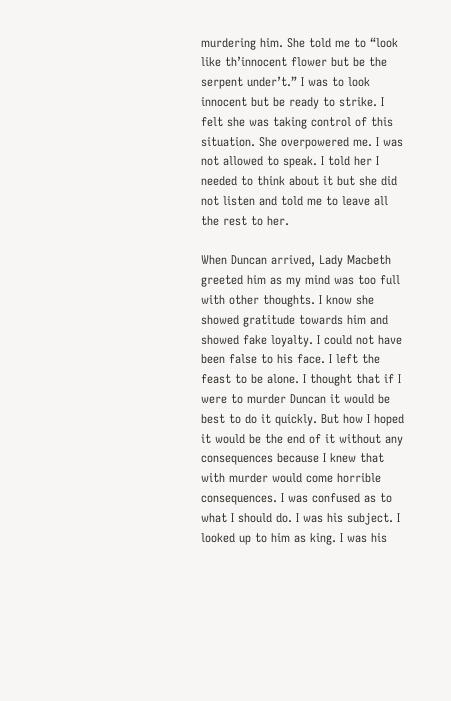murdering him. She told me to “look like th’innocent flower but be the serpent under’t.” I was to look innocent but be ready to strike. I felt she was taking control of this situation. She overpowered me. I was not allowed to speak. I told her I needed to think about it but she did not listen and told me to leave all the rest to her.

When Duncan arrived, Lady Macbeth greeted him as my mind was too full with other thoughts. I know she showed gratitude towards him and showed fake loyalty. I could not have been false to his face. I left the feast to be alone. I thought that if I were to murder Duncan it would be best to do it quickly. But how I hoped it would be the end of it without any consequences because I knew that with murder would come horrible consequences. I was confused as to what I should do. I was his subject. I looked up to him as king. I was his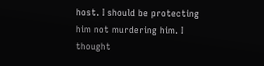host. I should be protecting him not murdering him. I thought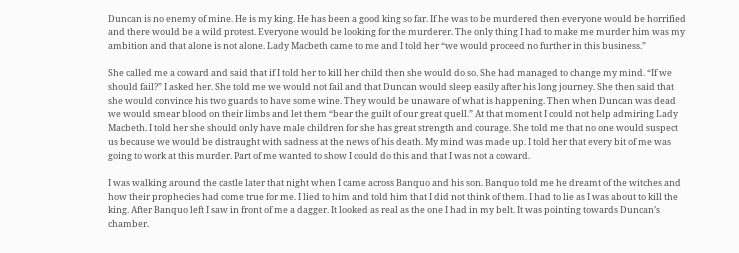Duncan is no enemy of mine. He is my king. He has been a good king so far. If he was to be murdered then everyone would be horrified and there would be a wild protest. Everyone would be looking for the murderer. The only thing I had to make me murder him was my ambition and that alone is not alone. Lady Macbeth came to me and I told her “we would proceed no further in this business.”

She called me a coward and said that if I told her to kill her child then she would do so. She had managed to change my mind. “If we should fail?” I asked her. She told me we would not fail and that Duncan would sleep easily after his long journey. She then said that she would convince his two guards to have some wine. They would be unaware of what is happening. Then when Duncan was dead we would smear blood on their limbs and let them “bear the guilt of our great quell.” At that moment I could not help admiring Lady Macbeth. I told her she should only have male children for she has great strength and courage. She told me that no one would suspect us because we would be distraught with sadness at the news of his death. My mind was made up. I told her that every bit of me was going to work at this murder. Part of me wanted to show I could do this and that I was not a coward.

I was walking around the castle later that night when I came across Banquo and his son. Banquo told me he dreamt of the witches and how their prophecies had come true for me. I lied to him and told him that I did not think of them. I had to lie as I was about to kill the king. After Banquo left I saw in front of me a dagger. It looked as real as the one I had in my belt. It was pointing towards Duncan’s chamber.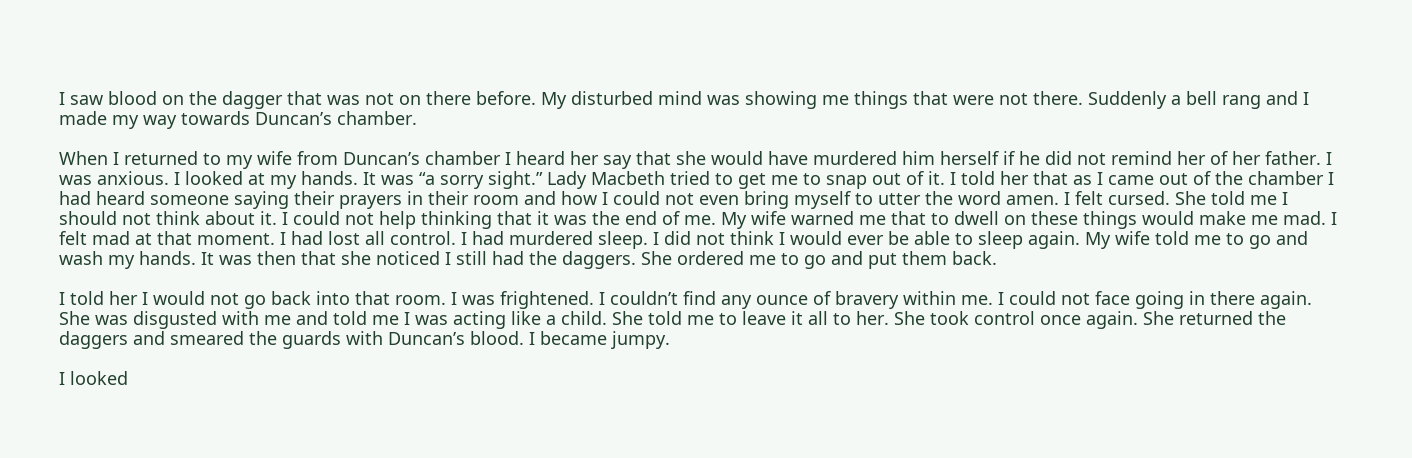I saw blood on the dagger that was not on there before. My disturbed mind was showing me things that were not there. Suddenly a bell rang and I made my way towards Duncan’s chamber.

When I returned to my wife from Duncan’s chamber I heard her say that she would have murdered him herself if he did not remind her of her father. I was anxious. I looked at my hands. It was “a sorry sight.” Lady Macbeth tried to get me to snap out of it. I told her that as I came out of the chamber I had heard someone saying their prayers in their room and how I could not even bring myself to utter the word amen. I felt cursed. She told me I should not think about it. I could not help thinking that it was the end of me. My wife warned me that to dwell on these things would make me mad. I felt mad at that moment. I had lost all control. I had murdered sleep. I did not think I would ever be able to sleep again. My wife told me to go and wash my hands. It was then that she noticed I still had the daggers. She ordered me to go and put them back.

I told her I would not go back into that room. I was frightened. I couldn’t find any ounce of bravery within me. I could not face going in there again. She was disgusted with me and told me I was acting like a child. She told me to leave it all to her. She took control once again. She returned the daggers and smeared the guards with Duncan’s blood. I became jumpy.

I looked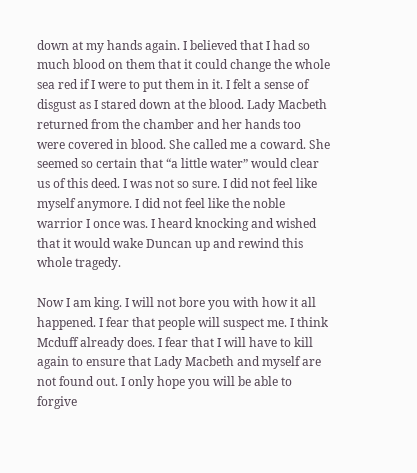down at my hands again. I believed that I had so much blood on them that it could change the whole sea red if I were to put them in it. I felt a sense of disgust as I stared down at the blood. Lady Macbeth returned from the chamber and her hands too were covered in blood. She called me a coward. She seemed so certain that “a little water” would clear us of this deed. I was not so sure. I did not feel like myself anymore. I did not feel like the noble warrior I once was. I heard knocking and wished that it would wake Duncan up and rewind this whole tragedy.

Now I am king. I will not bore you with how it all happened. I fear that people will suspect me. I think Mcduff already does. I fear that I will have to kill again to ensure that Lady Macbeth and myself are not found out. I only hope you will be able to forgive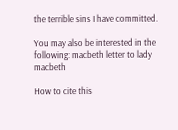the terrible sins I have committed.

You may also be interested in the following: macbeth letter to lady macbeth

How to cite this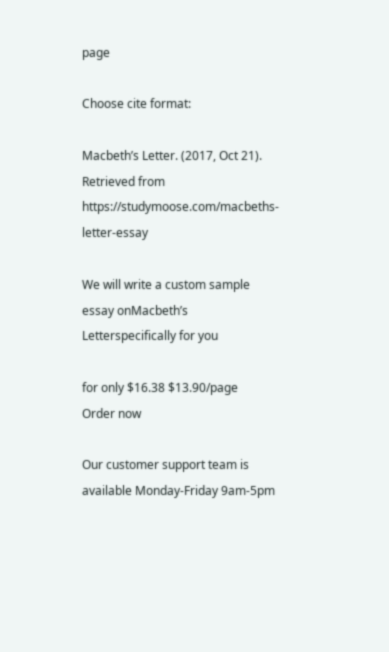page

Choose cite format:

Macbeth’s Letter. (2017, Oct 21). Retrieved from https://studymoose.com/macbeths-letter-essay

We will write a custom sample essay onMacbeth’s Letterspecifically for you

for only $16.38 $13.90/page
Order now

Our customer support team is available Monday-Friday 9am-5pm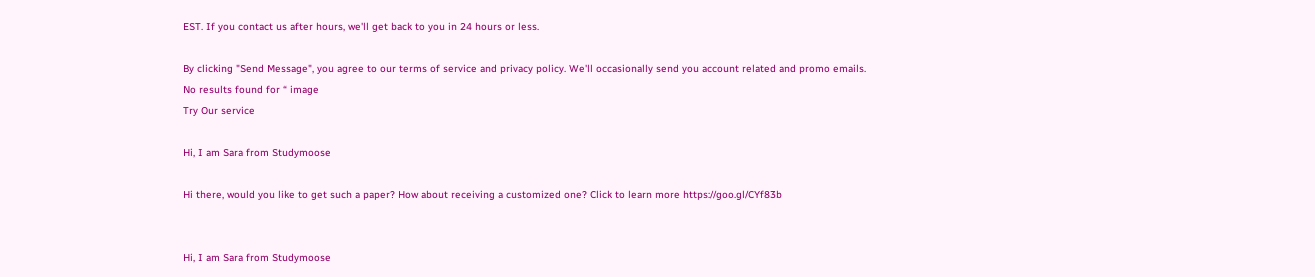EST. If you contact us after hours, we'll get back to you in 24 hours or less.

By clicking "Send Message", you agree to our terms of service and privacy policy. We'll occasionally send you account related and promo emails.
No results found for “ image
Try Our service

Hi, I am Sara from Studymoose

Hi there, would you like to get such a paper? How about receiving a customized one? Click to learn more https://goo.gl/CYf83b


Hi, I am Sara from Studymoose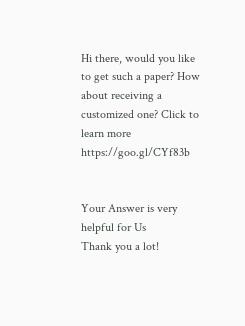Hi there, would you like to get such a paper? How about receiving a customized one? Click to learn more https://goo.gl/CYf83b


Your Answer is very helpful for Us
Thank you a lot!